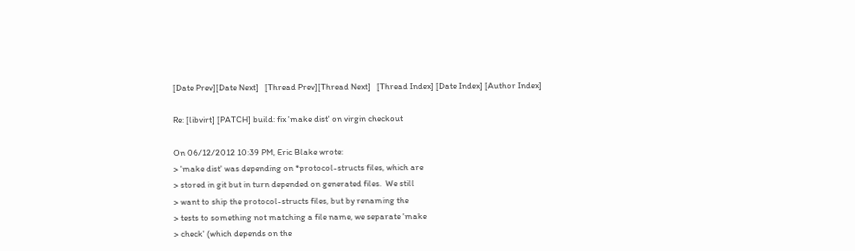[Date Prev][Date Next]   [Thread Prev][Thread Next]   [Thread Index] [Date Index] [Author Index]

Re: [libvirt] [PATCH] build: fix 'make dist' on virgin checkout

On 06/12/2012 10:39 PM, Eric Blake wrote:
> 'make dist' was depending on *protocol-structs files, which are
> stored in git but in turn depended on generated files.  We still
> want to ship the protocol-structs files, but by renaming the
> tests to something not matching a file name, we separate 'make
> check' (which depends on the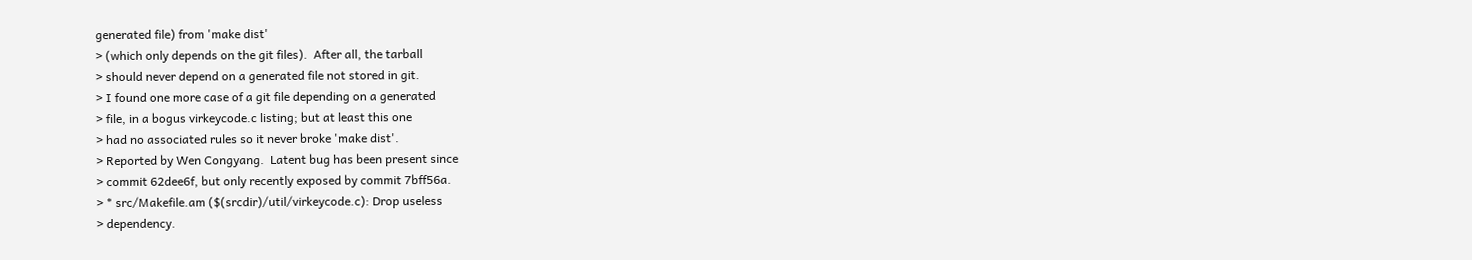generated file) from 'make dist'
> (which only depends on the git files).  After all, the tarball
> should never depend on a generated file not stored in git.
> I found one more case of a git file depending on a generated
> file, in a bogus virkeycode.c listing; but at least this one
> had no associated rules so it never broke 'make dist'.
> Reported by Wen Congyang.  Latent bug has been present since
> commit 62dee6f, but only recently exposed by commit 7bff56a.
> * src/Makefile.am ($(srcdir)/util/virkeycode.c): Drop useless
> dependency.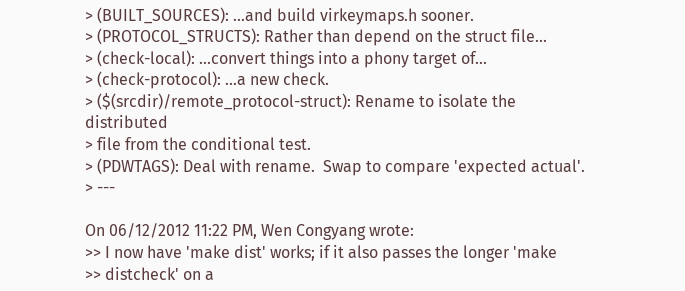> (BUILT_SOURCES): ...and build virkeymaps.h sooner.
> (PROTOCOL_STRUCTS): Rather than depend on the struct file...
> (check-local): ...convert things into a phony target of...
> (check-protocol): ...a new check.
> ($(srcdir)/remote_protocol-struct): Rename to isolate the distributed
> file from the conditional test.
> (PDWTAGS): Deal with rename.  Swap to compare 'expected actual'.
> ---

On 06/12/2012 11:22 PM, Wen Congyang wrote:
>> I now have 'make dist' works; if it also passes the longer 'make
>> distcheck' on a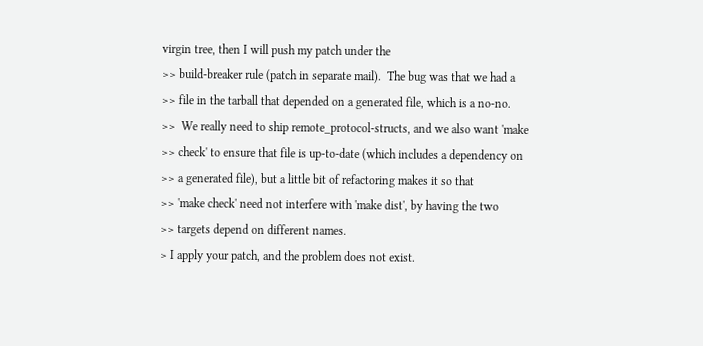virgin tree, then I will push my patch under the
>> build-breaker rule (patch in separate mail).  The bug was that we had a
>> file in the tarball that depended on a generated file, which is a no-no.
>>  We really need to ship remote_protocol-structs, and we also want 'make
>> check' to ensure that file is up-to-date (which includes a dependency on
>> a generated file), but a little bit of refactoring makes it so that
>> 'make check' need not interfere with 'make dist', by having the two
>> targets depend on different names.
> I apply your patch, and the problem does not exist.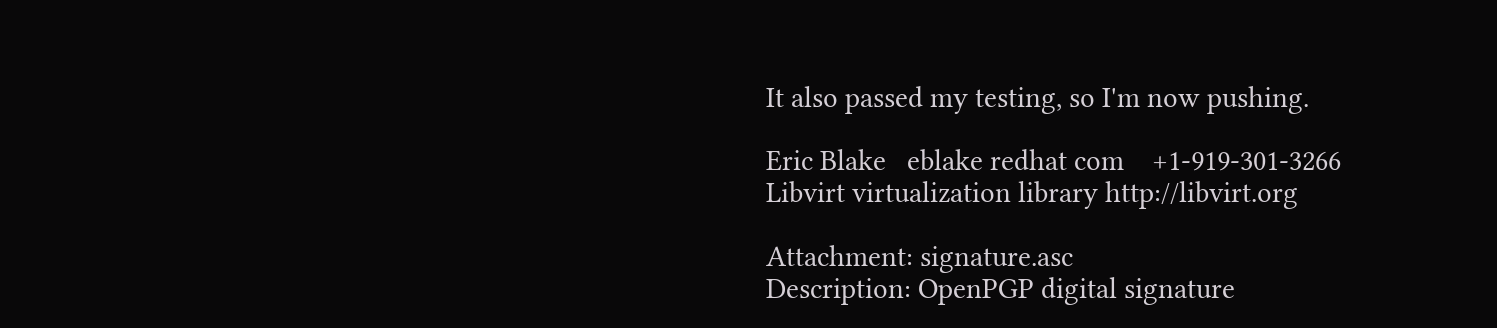It also passed my testing, so I'm now pushing.

Eric Blake   eblake redhat com    +1-919-301-3266
Libvirt virtualization library http://libvirt.org

Attachment: signature.asc
Description: OpenPGP digital signature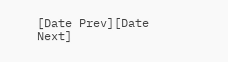[Date Prev][Date Next]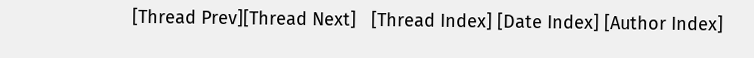[Thread Prev][Thread Next]   [Thread Index] [Date Index] [Author Index]